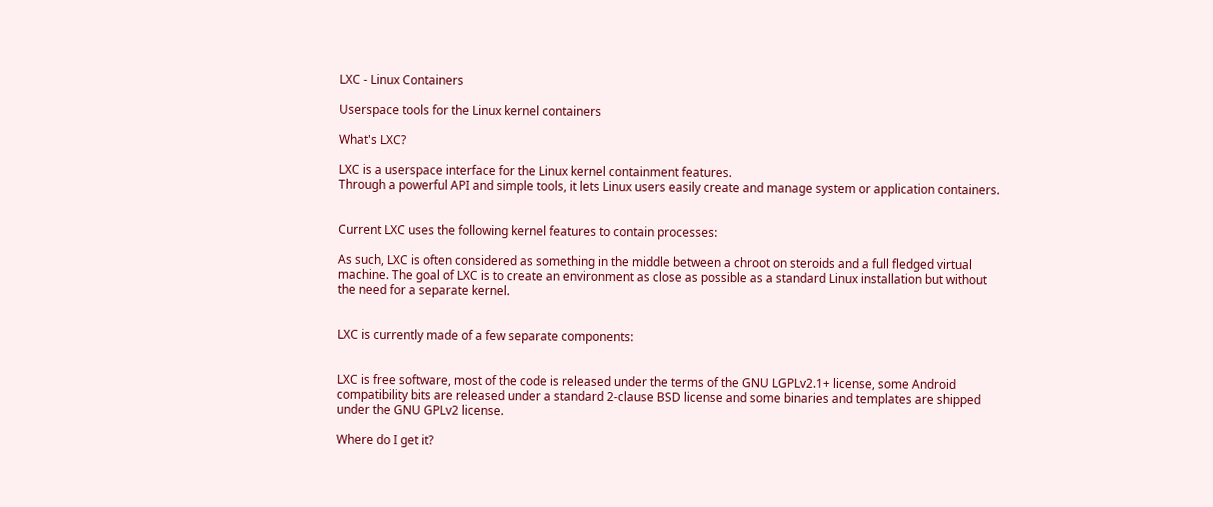LXC - Linux Containers

Userspace tools for the Linux kernel containers

What's LXC?

LXC is a userspace interface for the Linux kernel containment features.
Through a powerful API and simple tools, it lets Linux users easily create and manage system or application containers.


Current LXC uses the following kernel features to contain processes:

As such, LXC is often considered as something in the middle between a chroot on steroids and a full fledged virtual machine. The goal of LXC is to create an environment as close as possible as a standard Linux installation but without the need for a separate kernel.


LXC is currently made of a few separate components:


LXC is free software, most of the code is released under the terms of the GNU LGPLv2.1+ license, some Android compatibility bits are released under a standard 2-clause BSD license and some binaries and templates are shipped under the GNU GPLv2 license.

Where do I get it?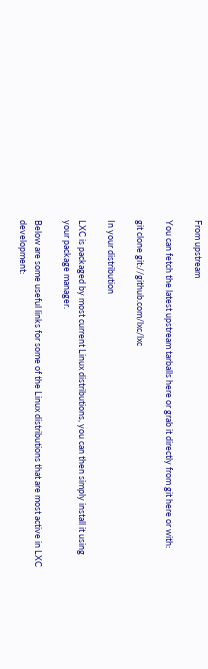From upstream

You can fetch the latest upstream tarballs here or grab it directly from git here or with:

git clone git://github.com/lxc/lxc

In your distribution

LXC is packaged by most current Linux distributions, you can then simply install it using your package manager.

Below are some useful links for some of the Linux distributions that are most active in LXC development: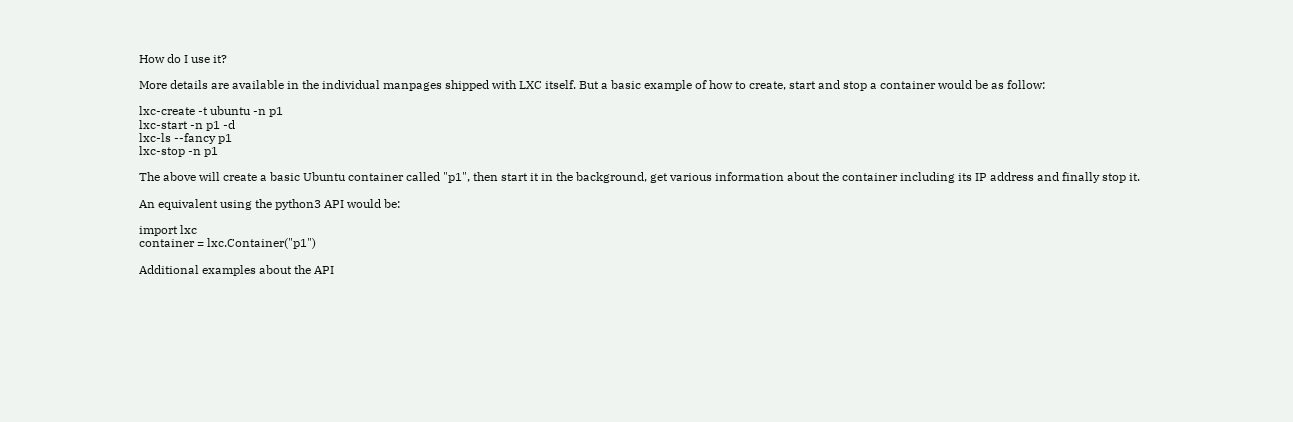How do I use it?

More details are available in the individual manpages shipped with LXC itself. But a basic example of how to create, start and stop a container would be as follow:

lxc-create -t ubuntu -n p1
lxc-start -n p1 -d
lxc-ls --fancy p1
lxc-stop -n p1

The above will create a basic Ubuntu container called "p1", then start it in the background, get various information about the container including its IP address and finally stop it.

An equivalent using the python3 API would be:

import lxc
container = lxc.Container("p1")

Additional examples about the API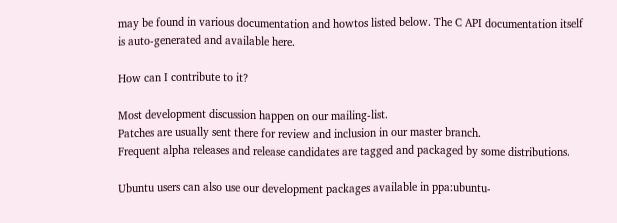may be found in various documentation and howtos listed below. The C API documentation itself is auto-generated and available here.

How can I contribute to it?

Most development discussion happen on our mailing-list.
Patches are usually sent there for review and inclusion in our master branch.
Frequent alpha releases and release candidates are tagged and packaged by some distributions.

Ubuntu users can also use our development packages available in ppa:ubuntu-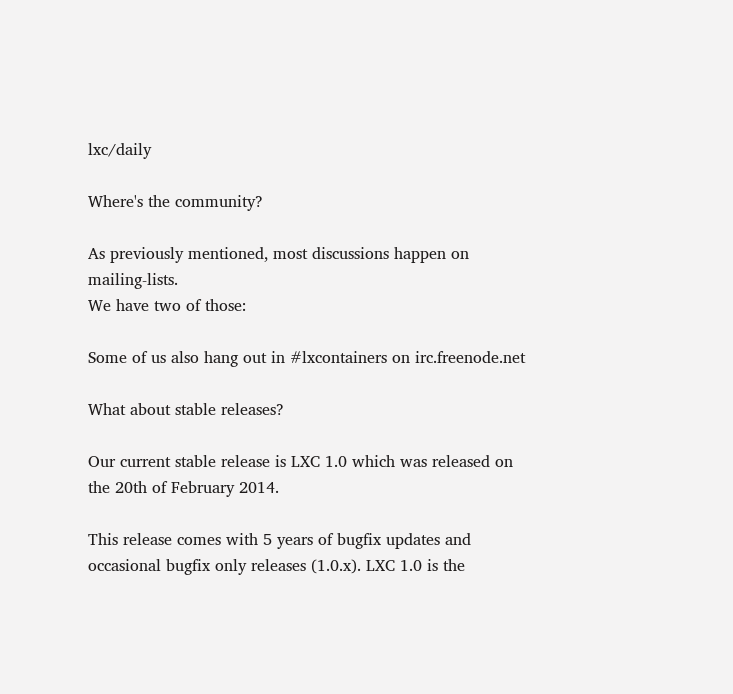lxc/daily

Where's the community?

As previously mentioned, most discussions happen on mailing-lists.
We have two of those:

Some of us also hang out in #lxcontainers on irc.freenode.net

What about stable releases?

Our current stable release is LXC 1.0 which was released on the 20th of February 2014.

This release comes with 5 years of bugfix updates and occasional bugfix only releases (1.0.x). LXC 1.0 is the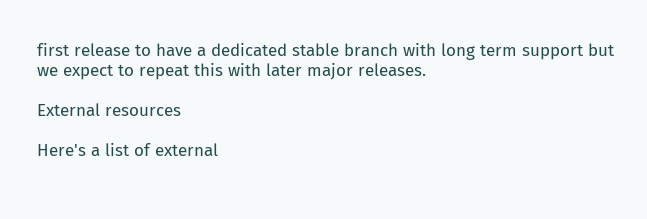first release to have a dedicated stable branch with long term support but we expect to repeat this with later major releases.

External resources

Here's a list of external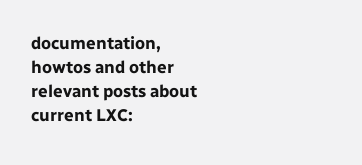documentation, howtos and other relevant posts about current LXC: